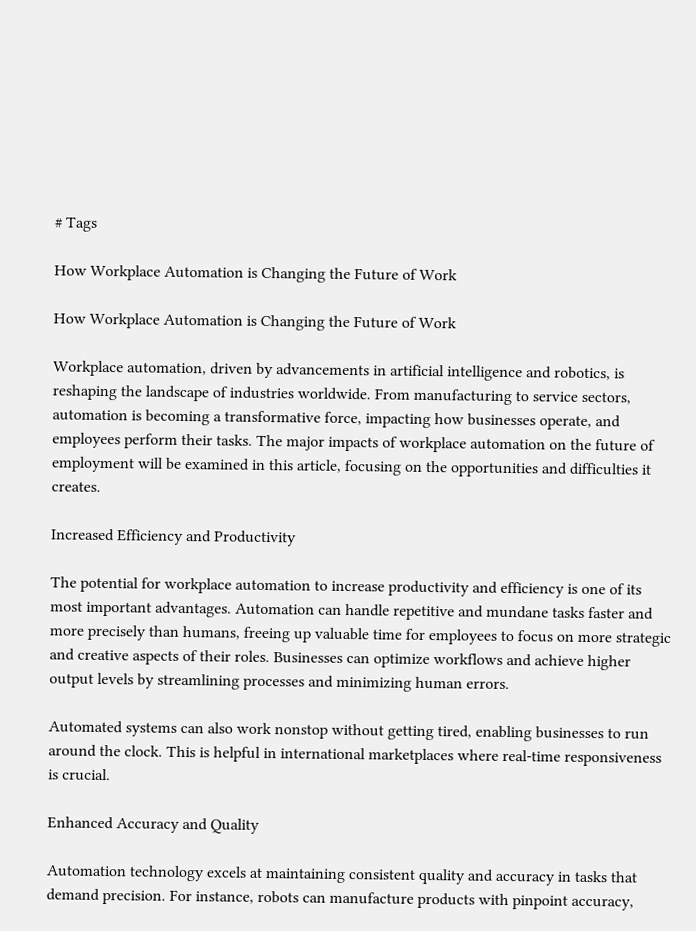# Tags

How Workplace Automation is Changing the Future of Work

How Workplace Automation is Changing the Future of Work

Workplace automation, driven by advancements in artificial intelligence and robotics, is reshaping the landscape of industries worldwide. From manufacturing to service sectors, automation is becoming a transformative force, impacting how businesses operate, and employees perform their tasks. The major impacts of workplace automation on the future of employment will be examined in this article, focusing on the opportunities and difficulties it creates.

Increased Efficiency and Productivity

The potential for workplace automation to increase productivity and efficiency is one of its most important advantages. Automation can handle repetitive and mundane tasks faster and more precisely than humans, freeing up valuable time for employees to focus on more strategic and creative aspects of their roles. Businesses can optimize workflows and achieve higher output levels by streamlining processes and minimizing human errors.

Automated systems can also work nonstop without getting tired, enabling businesses to run around the clock. This is helpful in international marketplaces where real-time responsiveness is crucial.

Enhanced Accuracy and Quality

Automation technology excels at maintaining consistent quality and accuracy in tasks that demand precision. For instance, robots can manufacture products with pinpoint accuracy,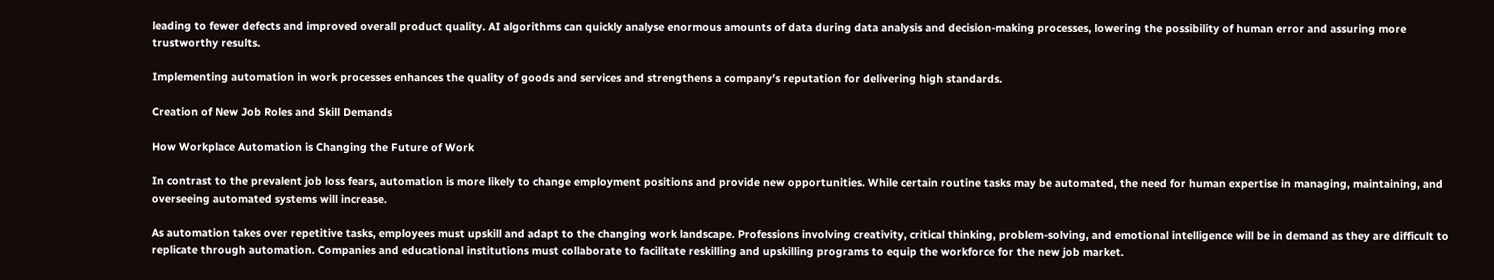leading to fewer defects and improved overall product quality. AI algorithms can quickly analyse enormous amounts of data during data analysis and decision-making processes, lowering the possibility of human error and assuring more trustworthy results.

Implementing automation in work processes enhances the quality of goods and services and strengthens a company’s reputation for delivering high standards.

Creation of New Job Roles and Skill Demands

How Workplace Automation is Changing the Future of Work

In contrast to the prevalent job loss fears, automation is more likely to change employment positions and provide new opportunities. While certain routine tasks may be automated, the need for human expertise in managing, maintaining, and overseeing automated systems will increase.

As automation takes over repetitive tasks, employees must upskill and adapt to the changing work landscape. Professions involving creativity, critical thinking, problem-solving, and emotional intelligence will be in demand as they are difficult to replicate through automation. Companies and educational institutions must collaborate to facilitate reskilling and upskilling programs to equip the workforce for the new job market.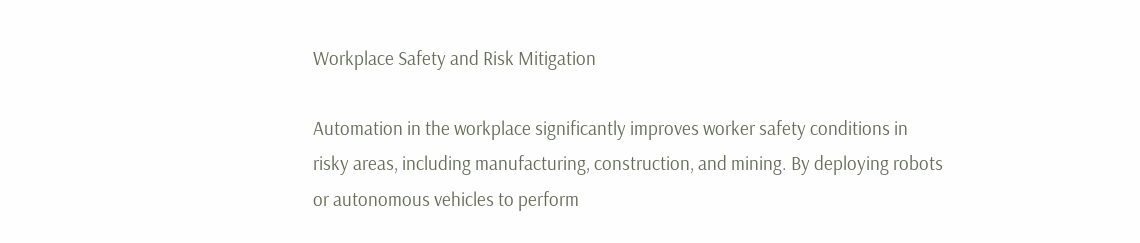Workplace Safety and Risk Mitigation

Automation in the workplace significantly improves worker safety conditions in risky areas, including manufacturing, construction, and mining. By deploying robots or autonomous vehicles to perform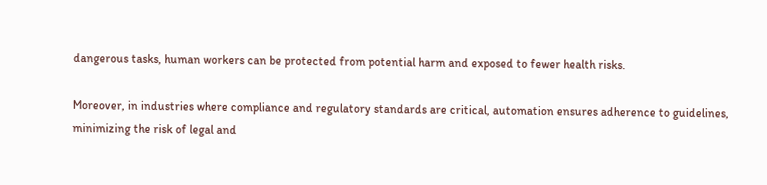dangerous tasks, human workers can be protected from potential harm and exposed to fewer health risks.

Moreover, in industries where compliance and regulatory standards are critical, automation ensures adherence to guidelines, minimizing the risk of legal and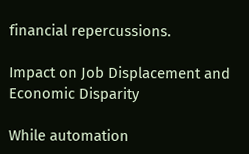financial repercussions.

Impact on Job Displacement and Economic Disparity

While automation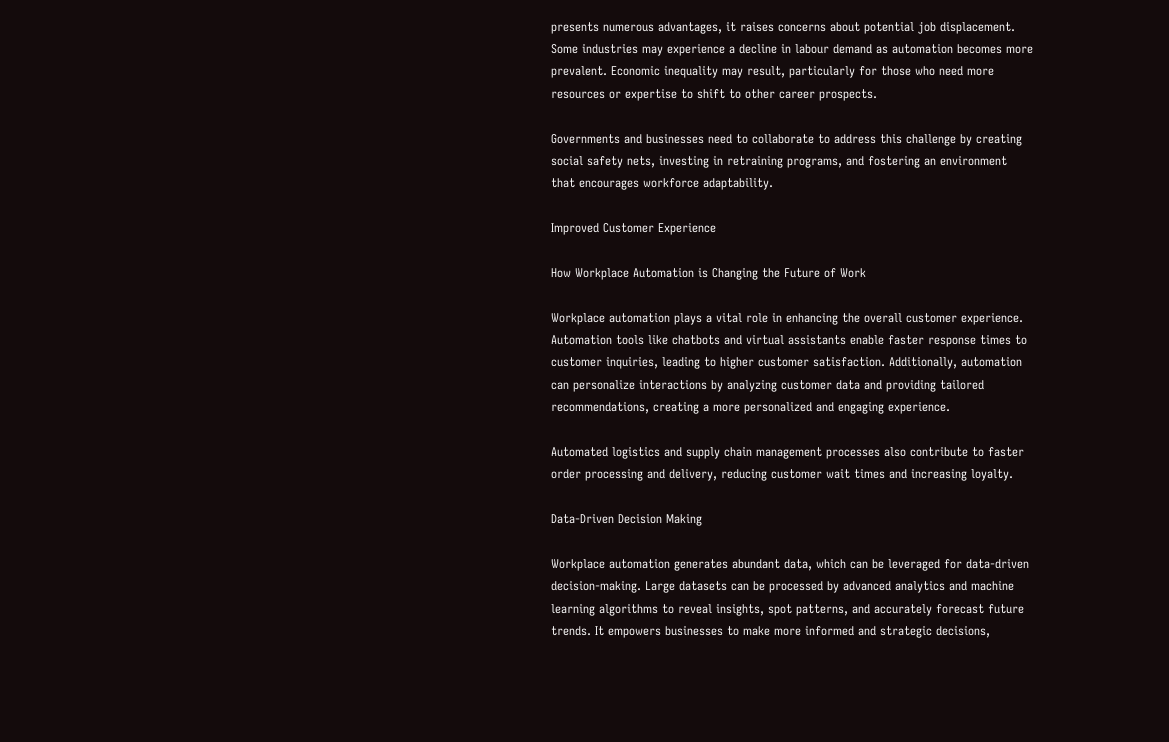presents numerous advantages, it raises concerns about potential job displacement. Some industries may experience a decline in labour demand as automation becomes more prevalent. Economic inequality may result, particularly for those who need more resources or expertise to shift to other career prospects.

Governments and businesses need to collaborate to address this challenge by creating social safety nets, investing in retraining programs, and fostering an environment that encourages workforce adaptability.

Improved Customer Experience

How Workplace Automation is Changing the Future of Work

Workplace automation plays a vital role in enhancing the overall customer experience. Automation tools like chatbots and virtual assistants enable faster response times to customer inquiries, leading to higher customer satisfaction. Additionally, automation can personalize interactions by analyzing customer data and providing tailored recommendations, creating a more personalized and engaging experience.

Automated logistics and supply chain management processes also contribute to faster order processing and delivery, reducing customer wait times and increasing loyalty.

Data-Driven Decision Making

Workplace automation generates abundant data, which can be leveraged for data-driven decision-making. Large datasets can be processed by advanced analytics and machine learning algorithms to reveal insights, spot patterns, and accurately forecast future trends. It empowers businesses to make more informed and strategic decisions,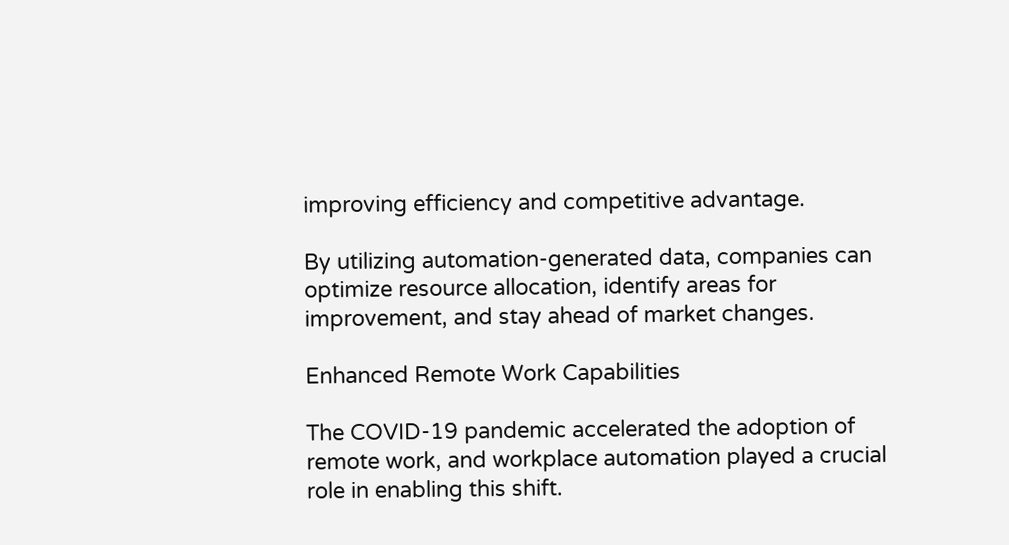improving efficiency and competitive advantage.

By utilizing automation-generated data, companies can optimize resource allocation, identify areas for improvement, and stay ahead of market changes.

Enhanced Remote Work Capabilities

The COVID-19 pandemic accelerated the adoption of remote work, and workplace automation played a crucial role in enabling this shift.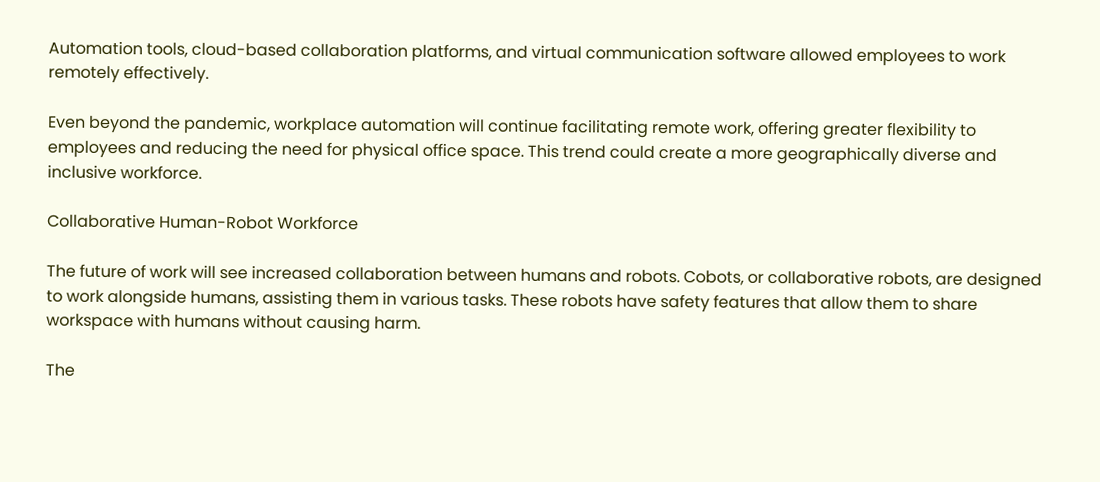Automation tools, cloud-based collaboration platforms, and virtual communication software allowed employees to work remotely effectively.

Even beyond the pandemic, workplace automation will continue facilitating remote work, offering greater flexibility to employees and reducing the need for physical office space. This trend could create a more geographically diverse and inclusive workforce.

Collaborative Human-Robot Workforce

The future of work will see increased collaboration between humans and robots. Cobots, or collaborative robots, are designed to work alongside humans, assisting them in various tasks. These robots have safety features that allow them to share workspace with humans without causing harm.

The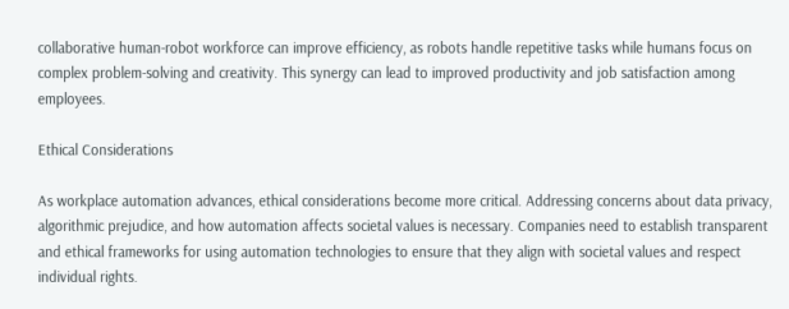collaborative human-robot workforce can improve efficiency, as robots handle repetitive tasks while humans focus on complex problem-solving and creativity. This synergy can lead to improved productivity and job satisfaction among employees.

Ethical Considerations

As workplace automation advances, ethical considerations become more critical. Addressing concerns about data privacy, algorithmic prejudice, and how automation affects societal values is necessary. Companies need to establish transparent and ethical frameworks for using automation technologies to ensure that they align with societal values and respect individual rights.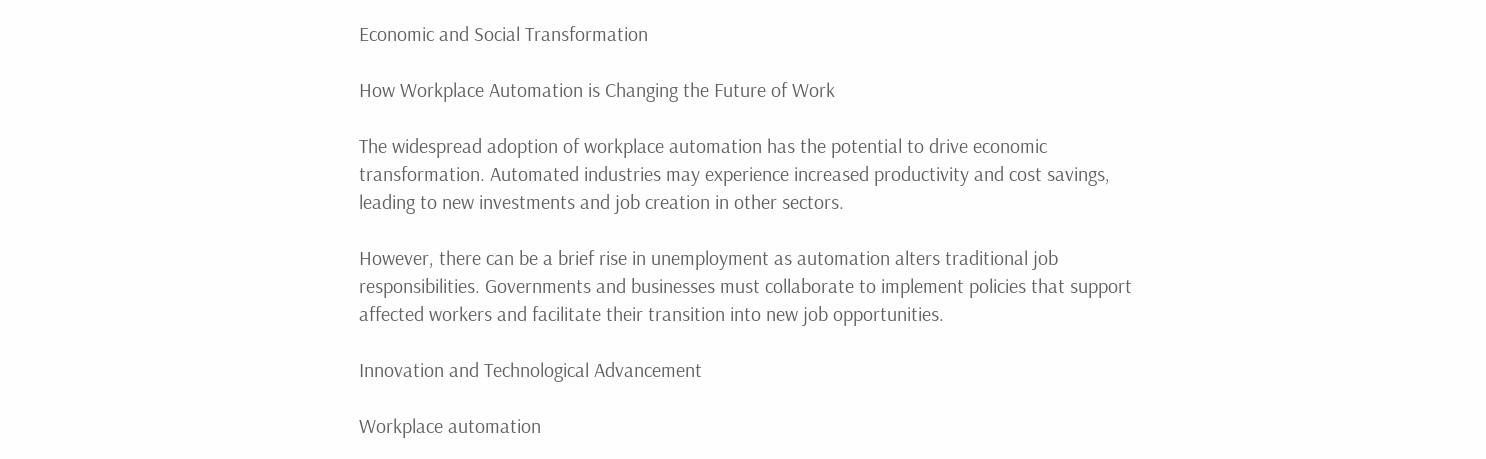Economic and Social Transformation

How Workplace Automation is Changing the Future of Work

The widespread adoption of workplace automation has the potential to drive economic transformation. Automated industries may experience increased productivity and cost savings, leading to new investments and job creation in other sectors.

However, there can be a brief rise in unemployment as automation alters traditional job responsibilities. Governments and businesses must collaborate to implement policies that support affected workers and facilitate their transition into new job opportunities.

Innovation and Technological Advancement

Workplace automation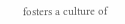fosters a culture of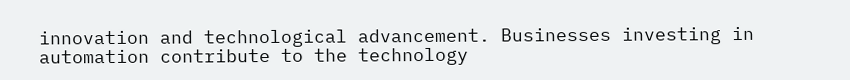innovation and technological advancement. Businesses investing in automation contribute to the technology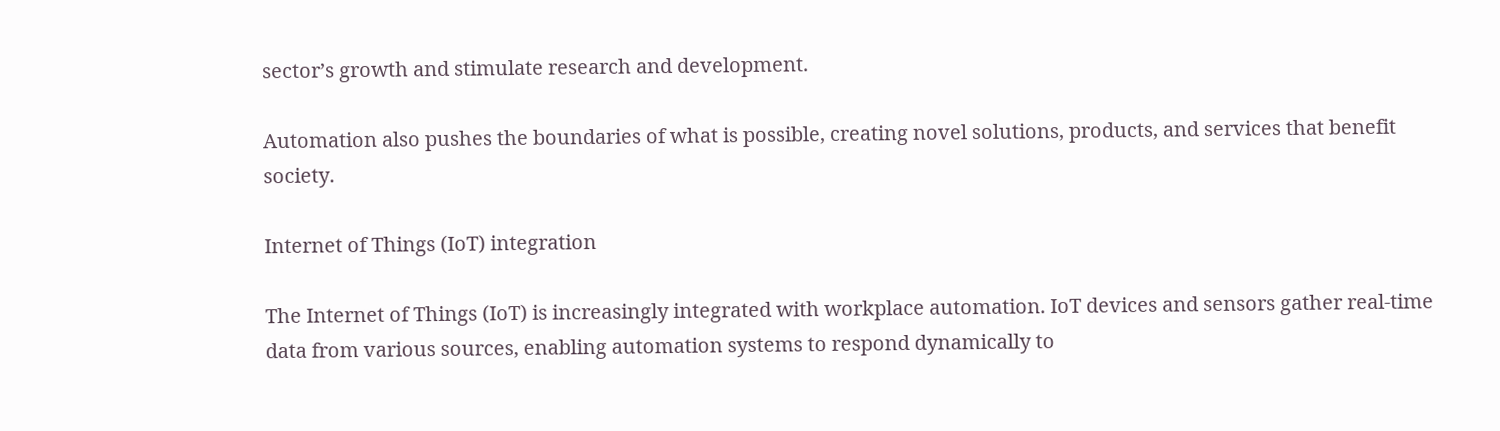sector’s growth and stimulate research and development.

Automation also pushes the boundaries of what is possible, creating novel solutions, products, and services that benefit society.

Internet of Things (IoT) integration

The Internet of Things (IoT) is increasingly integrated with workplace automation. IoT devices and sensors gather real-time data from various sources, enabling automation systems to respond dynamically to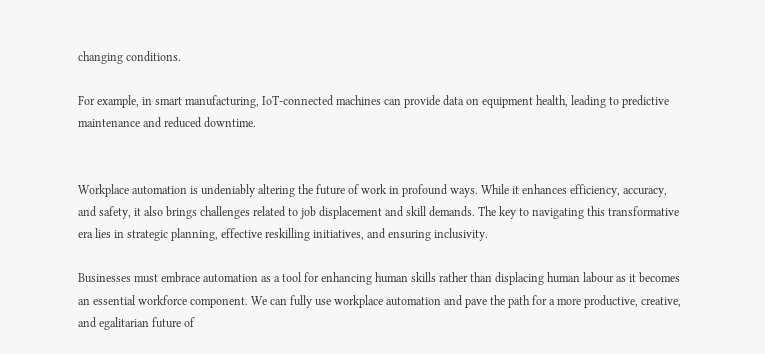changing conditions.

For example, in smart manufacturing, IoT-connected machines can provide data on equipment health, leading to predictive maintenance and reduced downtime.


Workplace automation is undeniably altering the future of work in profound ways. While it enhances efficiency, accuracy, and safety, it also brings challenges related to job displacement and skill demands. The key to navigating this transformative era lies in strategic planning, effective reskilling initiatives, and ensuring inclusivity.

Businesses must embrace automation as a tool for enhancing human skills rather than displacing human labour as it becomes an essential workforce component. We can fully use workplace automation and pave the path for a more productive, creative, and egalitarian future of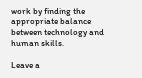work by finding the appropriate balance between technology and human skills.

Leave a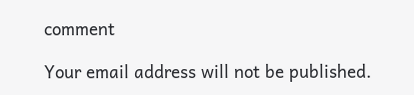comment

Your email address will not be published.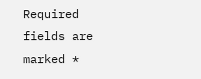Required fields are marked *